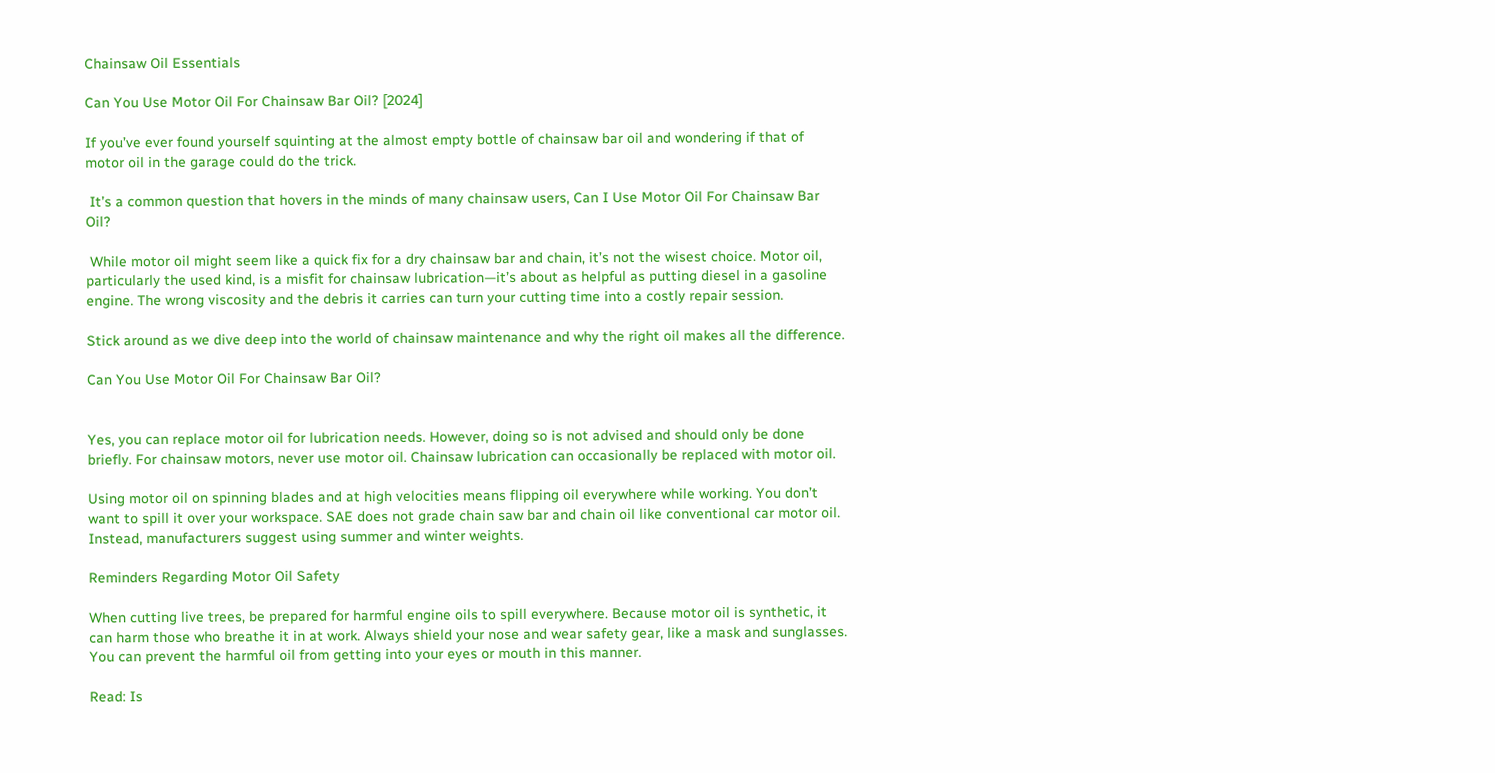Chainsaw Oil Essentials

Can You Use Motor Oil For Chainsaw Bar Oil? [2024]

If you’ve ever found yourself squinting at the almost empty bottle of chainsaw bar oil and wondering if that of motor oil in the garage could do the trick.

 It’s a common question that hovers in the minds of many chainsaw users, Can I Use Motor Oil For Chainsaw Bar Oil?

 While motor oil might seem like a quick fix for a dry chainsaw bar and chain, it’s not the wisest choice. Motor oil, particularly the used kind, is a misfit for chainsaw lubrication—it’s about as helpful as putting diesel in a gasoline engine. The wrong viscosity and the debris it carries can turn your cutting time into a costly repair session.

Stick around as we dive deep into the world of chainsaw maintenance and why the right oil makes all the difference.

Can You Use Motor Oil For Chainsaw Bar Oil?


Yes, you can replace motor oil for lubrication needs. However, doing so is not advised and should only be done briefly. For chainsaw motors, never use motor oil. Chainsaw lubrication can occasionally be replaced with motor oil.

Using motor oil on spinning blades and at high velocities means flipping oil everywhere while working. You don’t want to spill it over your workspace. SAE does not grade chain saw bar and chain oil like conventional car motor oil. Instead, manufacturers suggest using summer and winter weights.

Reminders Regarding Motor Oil Safety

When cutting live trees, be prepared for harmful engine oils to spill everywhere. Because motor oil is synthetic, it can harm those who breathe it in at work. Always shield your nose and wear safety gear, like a mask and sunglasses. You can prevent the harmful oil from getting into your eyes or mouth in this manner.

Read: Is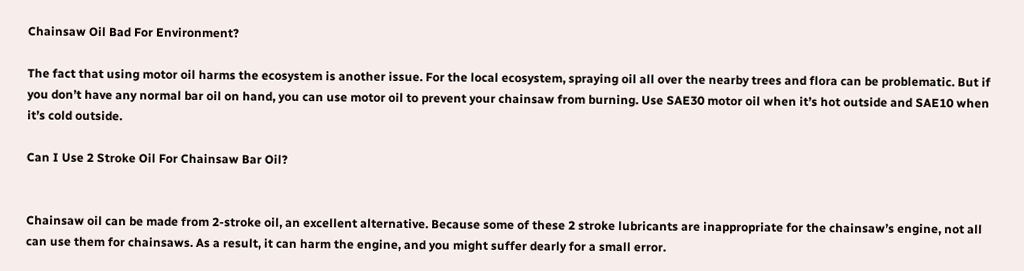Chainsaw Oil Bad For Environment?

The fact that using motor oil harms the ecosystem is another issue. For the local ecosystem, spraying oil all over the nearby trees and flora can be problematic. But if you don’t have any normal bar oil on hand, you can use motor oil to prevent your chainsaw from burning. Use SAE30 motor oil when it’s hot outside and SAE10 when it’s cold outside.

Can I Use 2 Stroke Oil For Chainsaw Bar Oil?


Chainsaw oil can be made from 2-stroke oil, an excellent alternative. Because some of these 2 stroke lubricants are inappropriate for the chainsaw’s engine, not all can use them for chainsaws. As a result, it can harm the engine, and you might suffer dearly for a small error.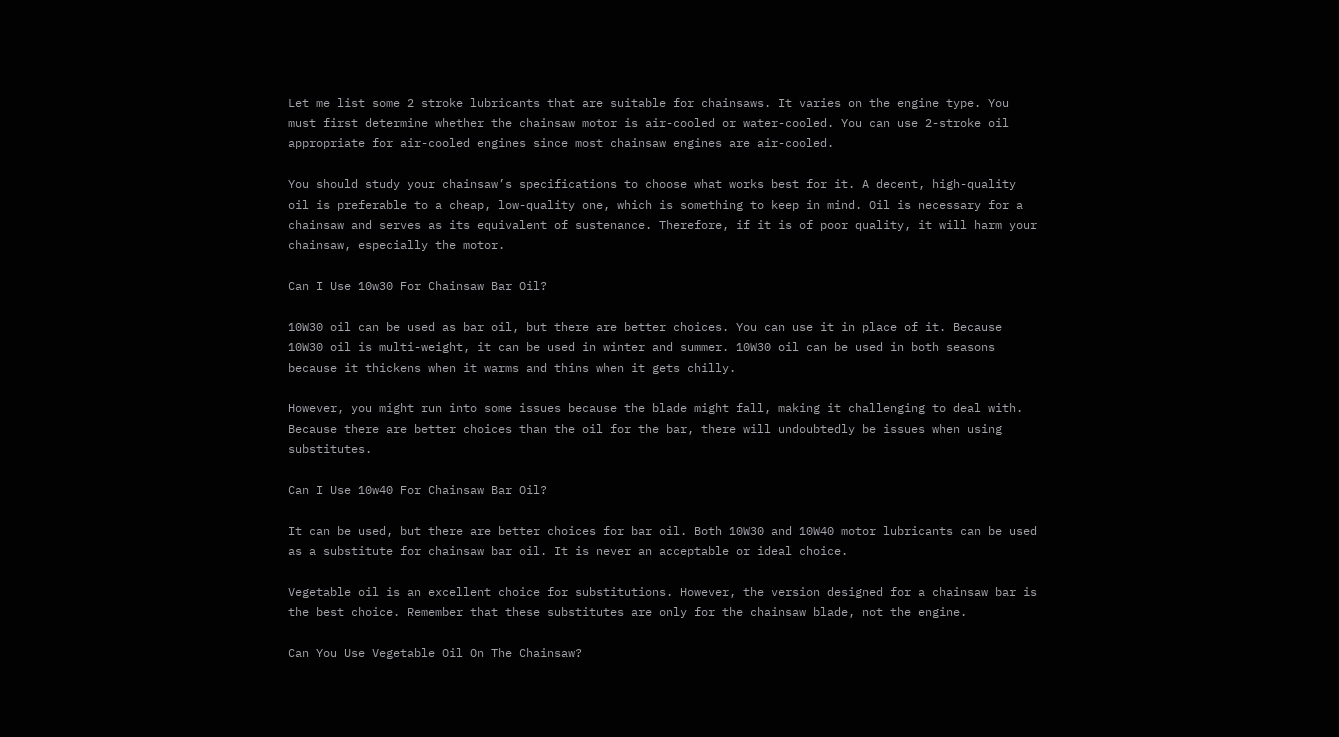Let me list some 2 stroke lubricants that are suitable for chainsaws. It varies on the engine type. You must first determine whether the chainsaw motor is air-cooled or water-cooled. You can use 2-stroke oil appropriate for air-cooled engines since most chainsaw engines are air-cooled.

You should study your chainsaw’s specifications to choose what works best for it. A decent, high-quality oil is preferable to a cheap, low-quality one, which is something to keep in mind. Oil is necessary for a chainsaw and serves as its equivalent of sustenance. Therefore, if it is of poor quality, it will harm your chainsaw, especially the motor.

Can I Use 10w30 For Chainsaw Bar Oil?

10W30 oil can be used as bar oil, but there are better choices. You can use it in place of it. Because 10W30 oil is multi-weight, it can be used in winter and summer. 10W30 oil can be used in both seasons because it thickens when it warms and thins when it gets chilly.

However, you might run into some issues because the blade might fall, making it challenging to deal with. Because there are better choices than the oil for the bar, there will undoubtedly be issues when using substitutes.

Can I Use 10w40 For Chainsaw Bar Oil?

It can be used, but there are better choices for bar oil. Both 10W30 and 10W40 motor lubricants can be used as a substitute for chainsaw bar oil. It is never an acceptable or ideal choice.

Vegetable oil is an excellent choice for substitutions. However, the version designed for a chainsaw bar is the best choice. Remember that these substitutes are only for the chainsaw blade, not the engine.

Can You Use Vegetable Oil On The Chainsaw?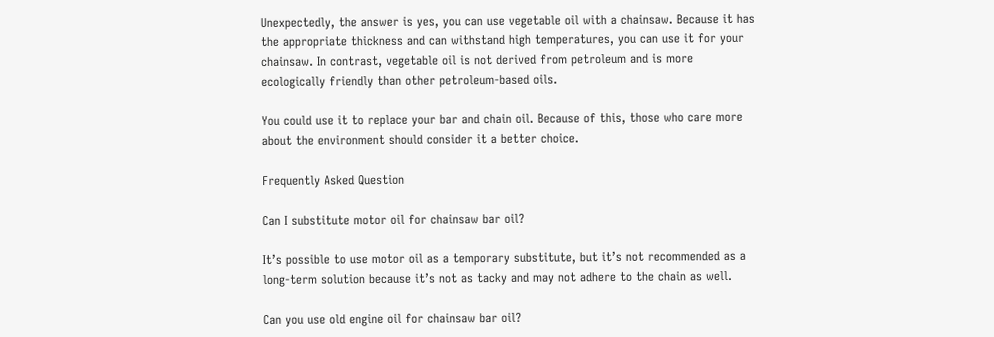Unexpectedly, the answer is yes, you can use vegetable oil with a chainsaw. Because it has the appropriate thickness and can withstand high temperatures, you can use it for your chainsaw. In contrast, vegetable oil is not derived from petroleum and is more ecologically friendly than other petroleum-based oils.

You could use it to replace your bar and chain oil. Because of this, those who care more about the environment should consider it a better choice.

Frequently Asked Question

Can I substitute motor oil for chainsaw bar oil?

It’s possible to use motor oil as a temporary substitute, but it’s not recommended as a long-term solution because it’s not as tacky and may not adhere to the chain as well.

Can you use old engine oil for chainsaw bar oil?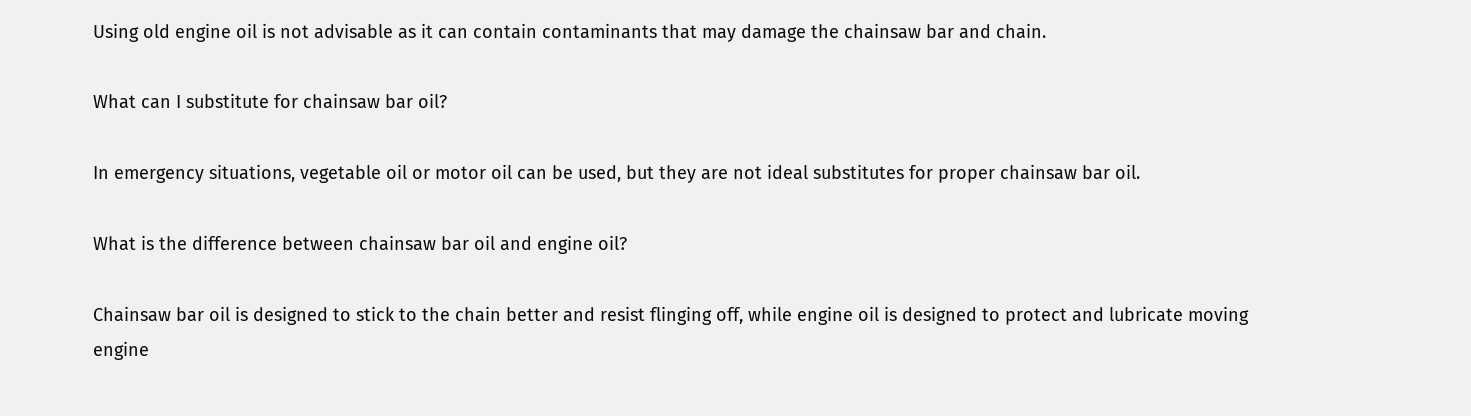Using old engine oil is not advisable as it can contain contaminants that may damage the chainsaw bar and chain.

What can I substitute for chainsaw bar oil?

In emergency situations, vegetable oil or motor oil can be used, but they are not ideal substitutes for proper chainsaw bar oil.

What is the difference between chainsaw bar oil and engine oil?

Chainsaw bar oil is designed to stick to the chain better and resist flinging off, while engine oil is designed to protect and lubricate moving engine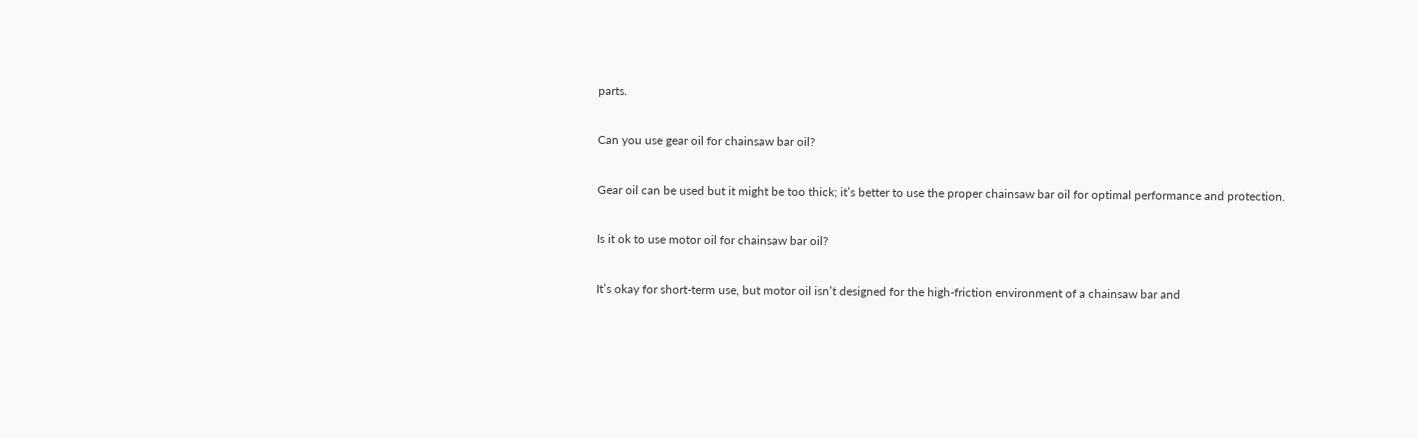parts.

Can you use gear oil for chainsaw bar oil?

Gear oil can be used but it might be too thick; it’s better to use the proper chainsaw bar oil for optimal performance and protection.

Is it ok to use motor oil for chainsaw bar oil?

It’s okay for short-term use, but motor oil isn’t designed for the high-friction environment of a chainsaw bar and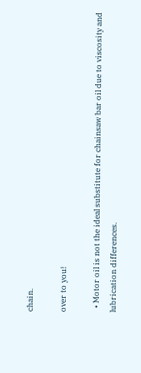chain.

over to you!

  • Motor oil is not the ideal substitute for chainsaw bar oil due to viscosity and lubrication differences.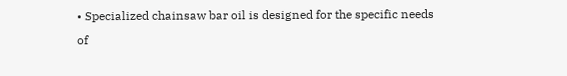• Specialized chainsaw bar oil is designed for the specific needs of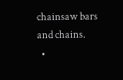chainsaw bars and chains.
  •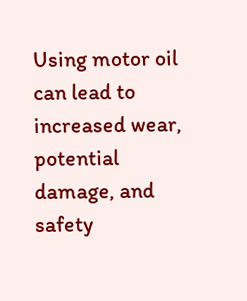Using motor oil can lead to increased wear, potential damage, and safety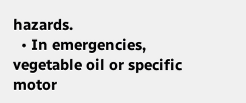hazards.
  • In emergencies, vegetable oil or specific motor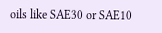oils like SAE30 or SAE10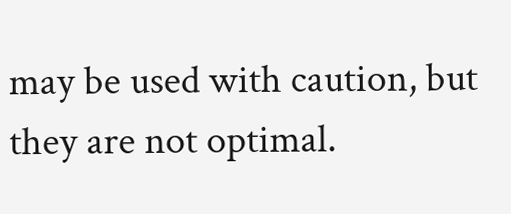may be used with caution, but they are not optimal.